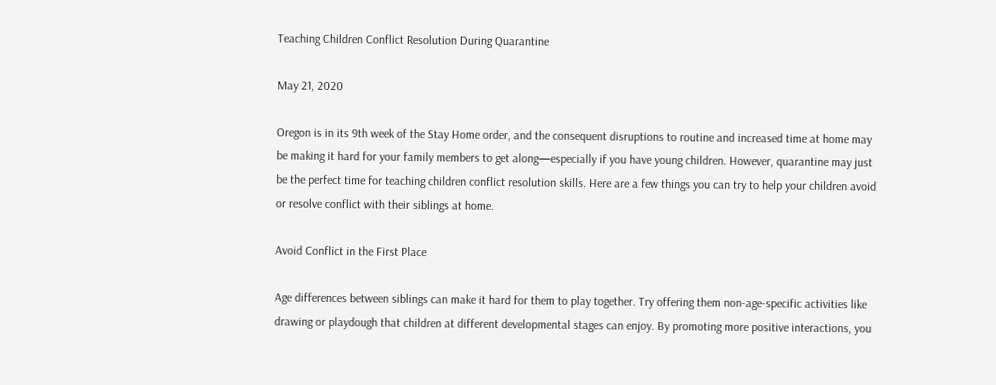Teaching Children Conflict Resolution During Quarantine

May 21, 2020

Oregon is in its 9th week of the Stay Home order, and the consequent disruptions to routine and increased time at home may be making it hard for your family members to get along—especially if you have young children. However, quarantine may just be the perfect time for teaching children conflict resolution skills. Here are a few things you can try to help your children avoid or resolve conflict with their siblings at home.

Avoid Conflict in the First Place

Age differences between siblings can make it hard for them to play together. Try offering them non-age-specific activities like drawing or playdough that children at different developmental stages can enjoy. By promoting more positive interactions, you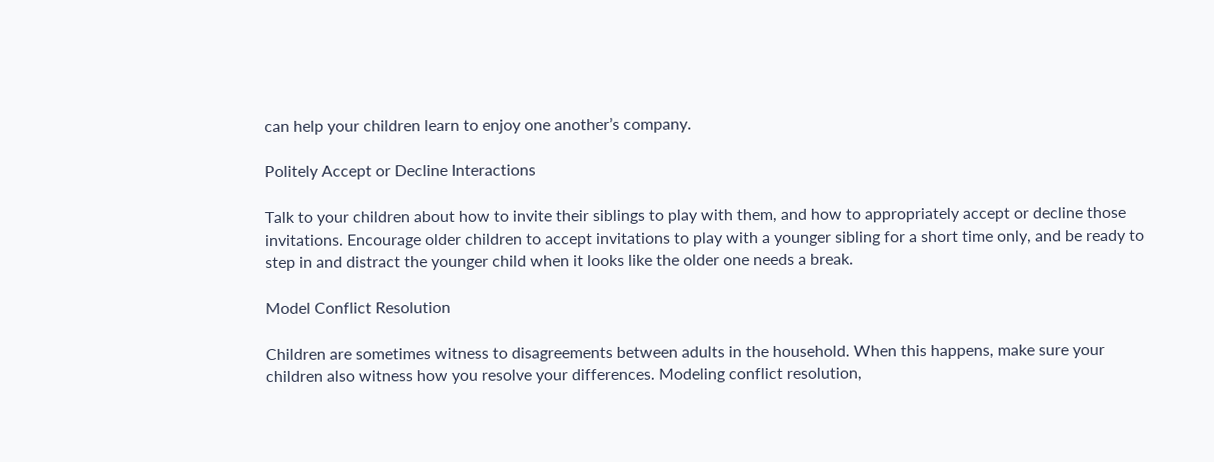can help your children learn to enjoy one another’s company.

Politely Accept or Decline Interactions

Talk to your children about how to invite their siblings to play with them, and how to appropriately accept or decline those invitations. Encourage older children to accept invitations to play with a younger sibling for a short time only, and be ready to step in and distract the younger child when it looks like the older one needs a break.

Model Conflict Resolution

Children are sometimes witness to disagreements between adults in the household. When this happens, make sure your children also witness how you resolve your differences. Modeling conflict resolution,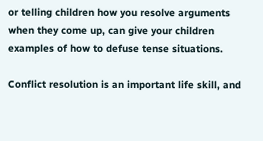or telling children how you resolve arguments when they come up, can give your children examples of how to defuse tense situations.

Conflict resolution is an important life skill, and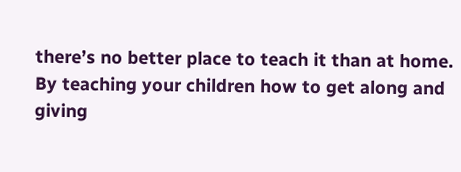there’s no better place to teach it than at home. By teaching your children how to get along and giving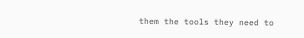them the tools they need to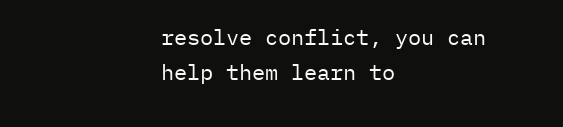resolve conflict, you can help them learn to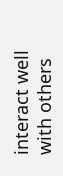interact well with others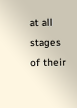at all stages of their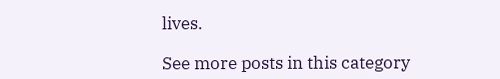lives.

See more posts in this category